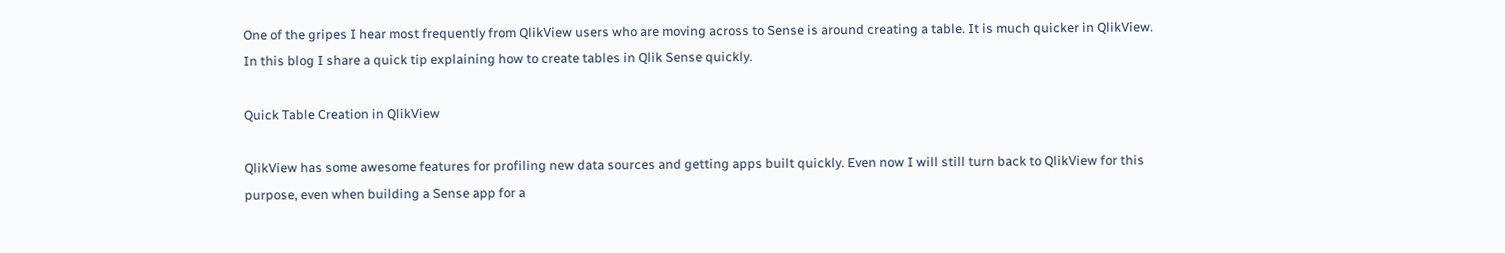One of the gripes I hear most frequently from QlikView users who are moving across to Sense is around creating a table. It is much quicker in QlikView. In this blog I share a quick tip explaining how to create tables in Qlik Sense quickly.

Quick Table Creation in QlikView

QlikView has some awesome features for profiling new data sources and getting apps built quickly. Even now I will still turn back to QlikView for this purpose, even when building a Sense app for a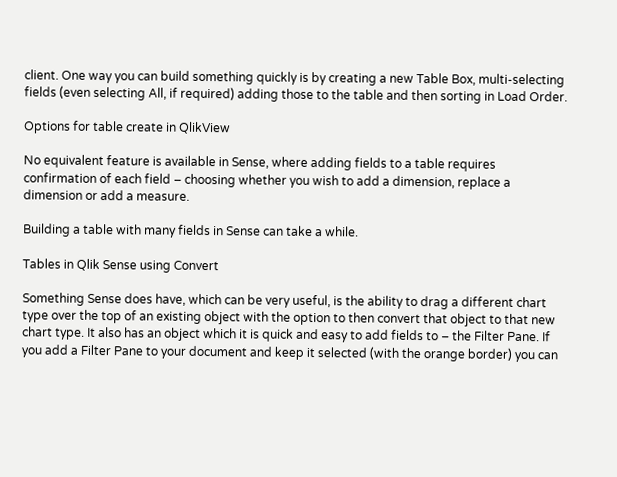client. One way you can build something quickly is by creating a new Table Box, multi-selecting fields (even selecting All, if required) adding those to the table and then sorting in Load Order.

Options for table create in QlikView

No equivalent feature is available in Sense, where adding fields to a table requires confirmation of each field – choosing whether you wish to add a dimension, replace a dimension or add a measure.

Building a table with many fields in Sense can take a while.

Tables in Qlik Sense using Convert

Something Sense does have, which can be very useful, is the ability to drag a different chart type over the top of an existing object with the option to then convert that object to that new chart type. It also has an object which it is quick and easy to add fields to – the Filter Pane. If you add a Filter Pane to your document and keep it selected (with the orange border) you can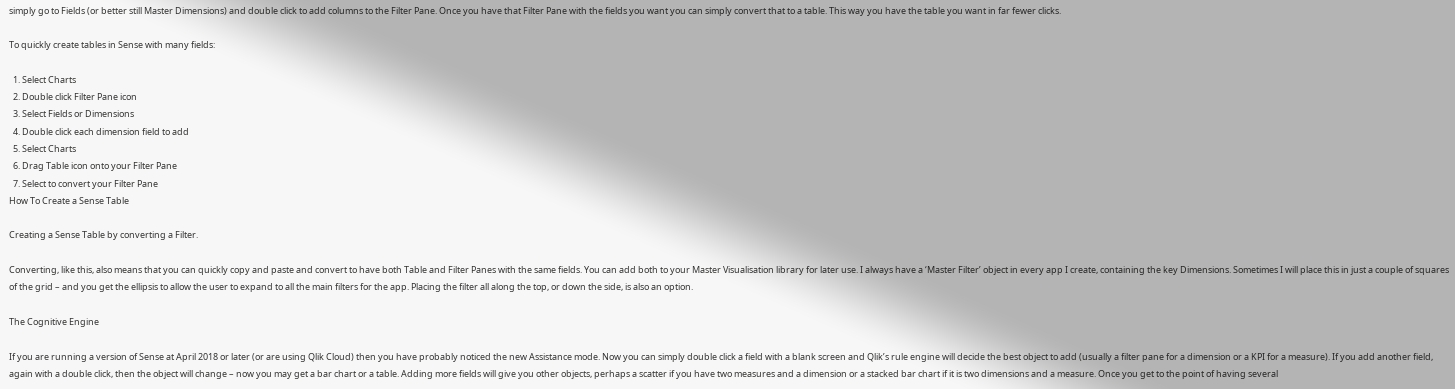simply go to Fields (or better still Master Dimensions) and double click to add columns to the Filter Pane. Once you have that Filter Pane with the fields you want you can simply convert that to a table. This way you have the table you want in far fewer clicks.

To quickly create tables in Sense with many fields:

  1. Select Charts
  2. Double click Filter Pane icon
  3. Select Fields or Dimensions
  4. Double click each dimension field to add
  5. Select Charts
  6. Drag Table icon onto your Filter Pane
  7. Select to convert your Filter Pane
How To Create a Sense Table

Creating a Sense Table by converting a Filter.

Converting, like this, also means that you can quickly copy and paste and convert to have both Table and Filter Panes with the same fields. You can add both to your Master Visualisation library for later use. I always have a ‘Master Filter’ object in every app I create, containing the key Dimensions. Sometimes I will place this in just a couple of squares of the grid – and you get the ellipsis to allow the user to expand to all the main filters for the app. Placing the filter all along the top, or down the side, is also an option.

The Cognitive Engine

If you are running a version of Sense at April 2018 or later (or are using Qlik Cloud) then you have probably noticed the new Assistance mode. Now you can simply double click a field with a blank screen and Qlik’s rule engine will decide the best object to add (usually a filter pane for a dimension or a KPI for a measure). If you add another field, again with a double click, then the object will change – now you may get a bar chart or a table. Adding more fields will give you other objects, perhaps a scatter if you have two measures and a dimension or a stacked bar chart if it is two dimensions and a measure. Once you get to the point of having several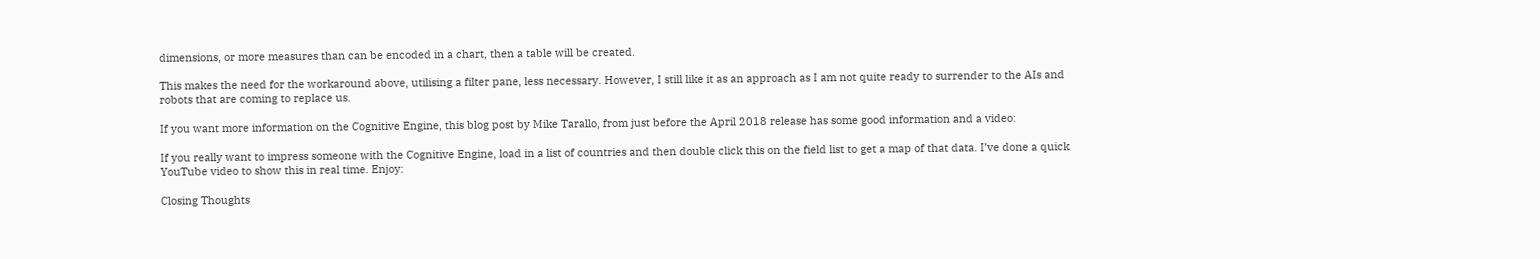dimensions, or more measures than can be encoded in a chart, then a table will be created.

This makes the need for the workaround above, utilising a filter pane, less necessary. However, I still like it as an approach as I am not quite ready to surrender to the AIs and robots that are coming to replace us.

If you want more information on the Cognitive Engine, this blog post by Mike Tarallo, from just before the April 2018 release has some good information and a video:

If you really want to impress someone with the Cognitive Engine, load in a list of countries and then double click this on the field list to get a map of that data. I’ve done a quick YouTube video to show this in real time. Enjoy:

Closing Thoughts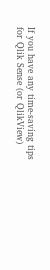If you have any time-saving tips for Qlik Sense (or QlikView)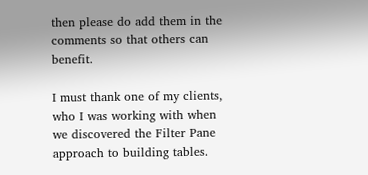then please do add them in the comments so that others can benefit.

I must thank one of my clients, who I was working with when we discovered the Filter Pane approach to building tables.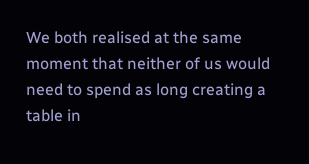We both realised at the same moment that neither of us would need to spend as long creating a table in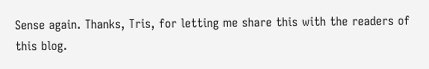Sense again. Thanks, Tris, for letting me share this with the readers of this blog.